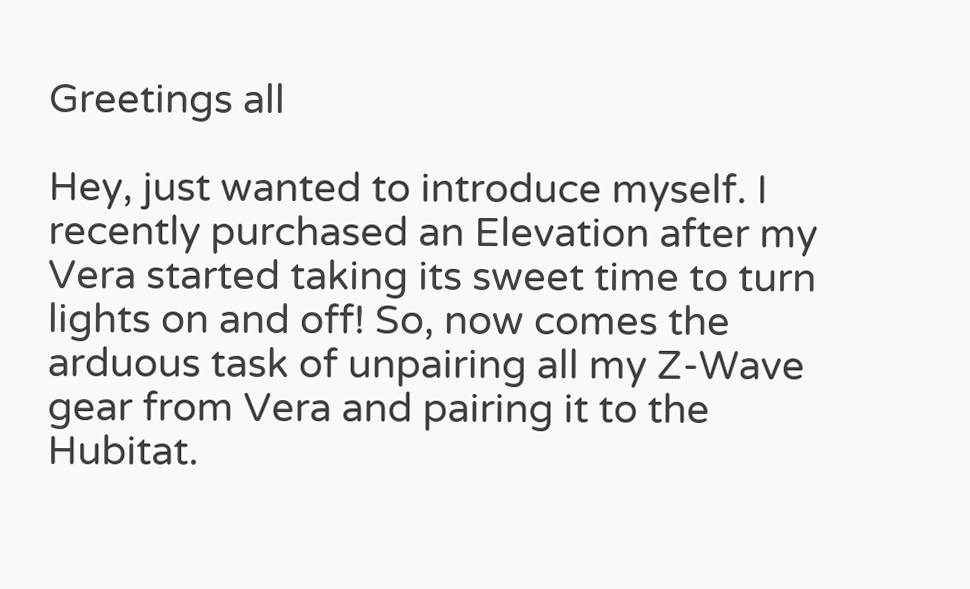Greetings all

Hey, just wanted to introduce myself. I recently purchased an Elevation after my Vera started taking its sweet time to turn lights on and off! So, now comes the arduous task of unpairing all my Z-Wave gear from Vera and pairing it to the Hubitat.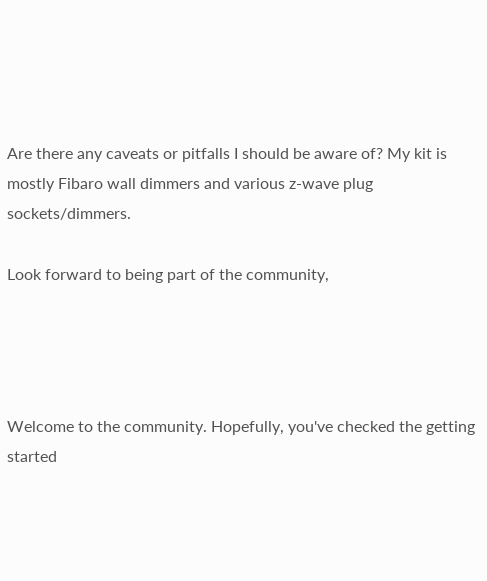Are there any caveats or pitfalls I should be aware of? My kit is mostly Fibaro wall dimmers and various z-wave plug sockets/dimmers.

Look forward to being part of the community,




Welcome to the community. Hopefully, you've checked the getting started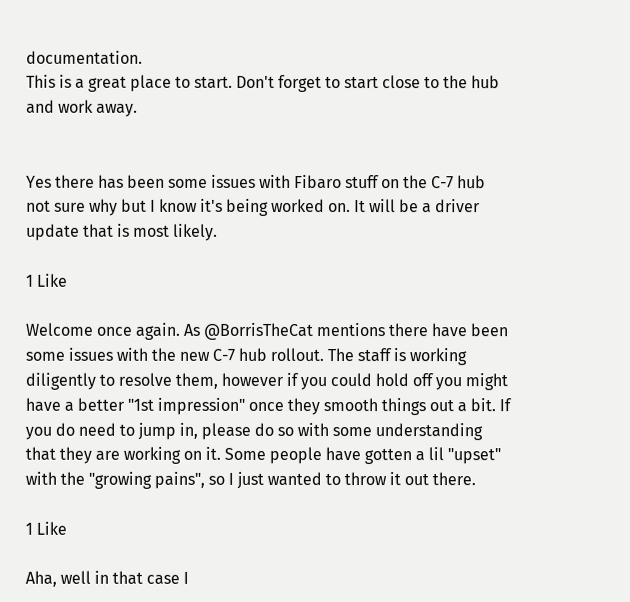documentation.
This is a great place to start. Don't forget to start close to the hub and work away.


Yes there has been some issues with Fibaro stuff on the C-7 hub not sure why but I know it's being worked on. It will be a driver update that is most likely.

1 Like

Welcome once again. As @BorrisTheCat mentions there have been some issues with the new C-7 hub rollout. The staff is working diligently to resolve them, however if you could hold off you might have a better "1st impression" once they smooth things out a bit. If you do need to jump in, please do so with some understanding that they are working on it. Some people have gotten a lil "upset" with the "growing pains", so I just wanted to throw it out there.

1 Like

Aha, well in that case I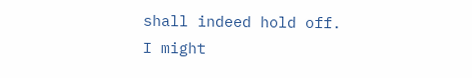shall indeed hold off. I might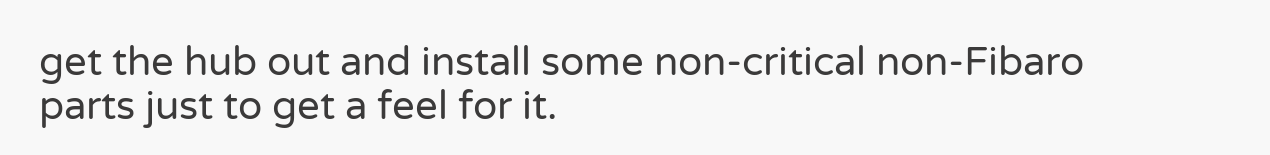get the hub out and install some non-critical non-Fibaro parts just to get a feel for it.